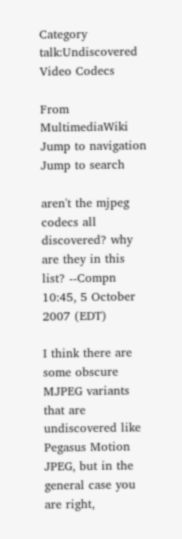Category talk:Undiscovered Video Codecs

From MultimediaWiki
Jump to navigation Jump to search

aren't the mjpeg codecs all discovered? why are they in this list? --Compn 10:45, 5 October 2007 (EDT)

I think there are some obscure MJPEG variants that are undiscovered like Pegasus Motion JPEG, but in the general case you are right,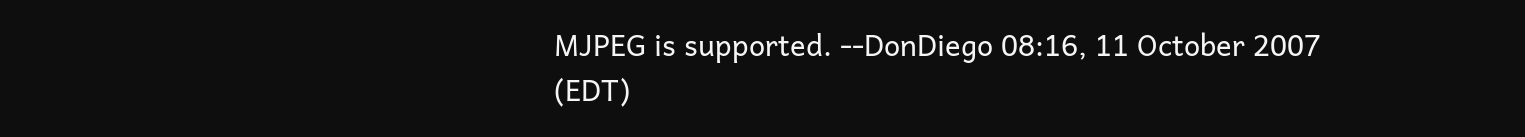MJPEG is supported. --DonDiego 08:16, 11 October 2007 (EDT)